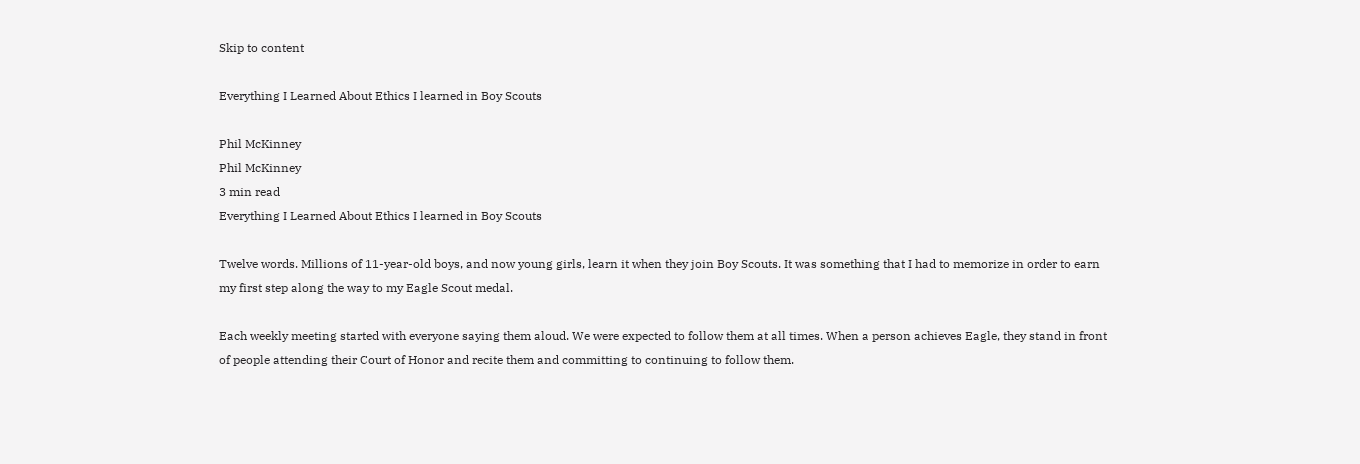Skip to content

Everything I Learned About Ethics I learned in Boy Scouts

Phil McKinney
Phil McKinney
3 min read
Everything I Learned About Ethics I learned in Boy Scouts

Twelve words. Millions of 11-year-old boys, and now young girls, learn it when they join Boy Scouts. It was something that I had to memorize in order to earn my first step along the way to my Eagle Scout medal.

Each weekly meeting started with everyone saying them aloud. We were expected to follow them at all times. When a person achieves Eagle, they stand in front of people attending their Court of Honor and recite them and committing to continuing to follow them.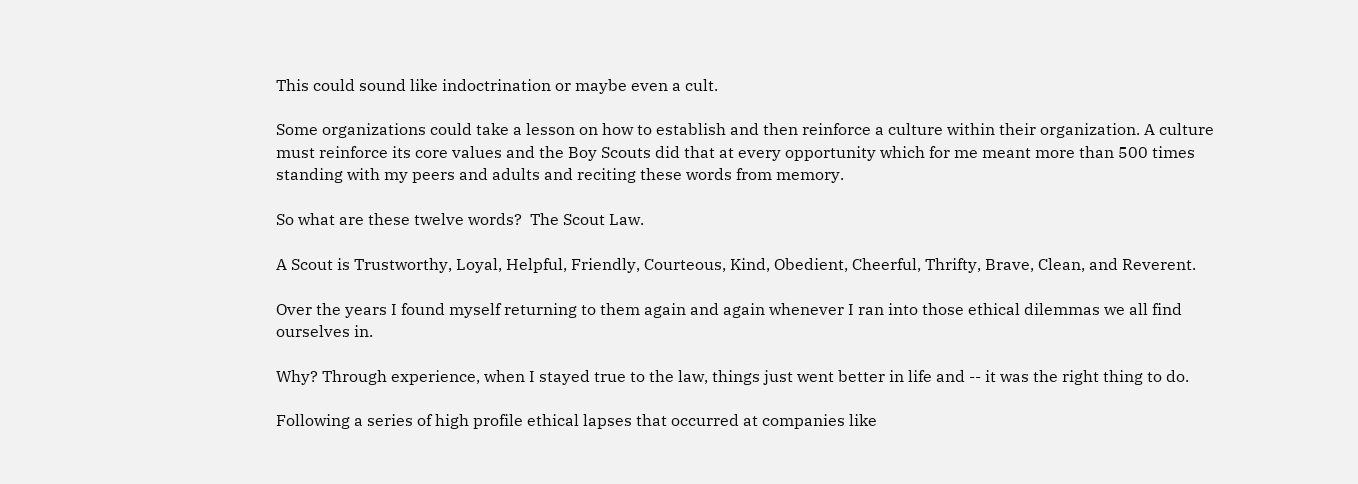This could sound like indoctrination or maybe even a cult.

Some organizations could take a lesson on how to establish and then reinforce a culture within their organization. A culture must reinforce its core values and the Boy Scouts did that at every opportunity which for me meant more than 500 times standing with my peers and adults and reciting these words from memory.

So what are these twelve words?  The Scout Law.

A Scout is Trustworthy, Loyal, Helpful, Friendly, Courteous, Kind, Obedient, Cheerful, Thrifty, Brave, Clean, and Reverent.

Over the years I found myself returning to them again and again whenever I ran into those ethical dilemmas we all find ourselves in.

Why? Through experience, when I stayed true to the law, things just went better in life and -- it was the right thing to do.

Following a series of high profile ethical lapses that occurred at companies like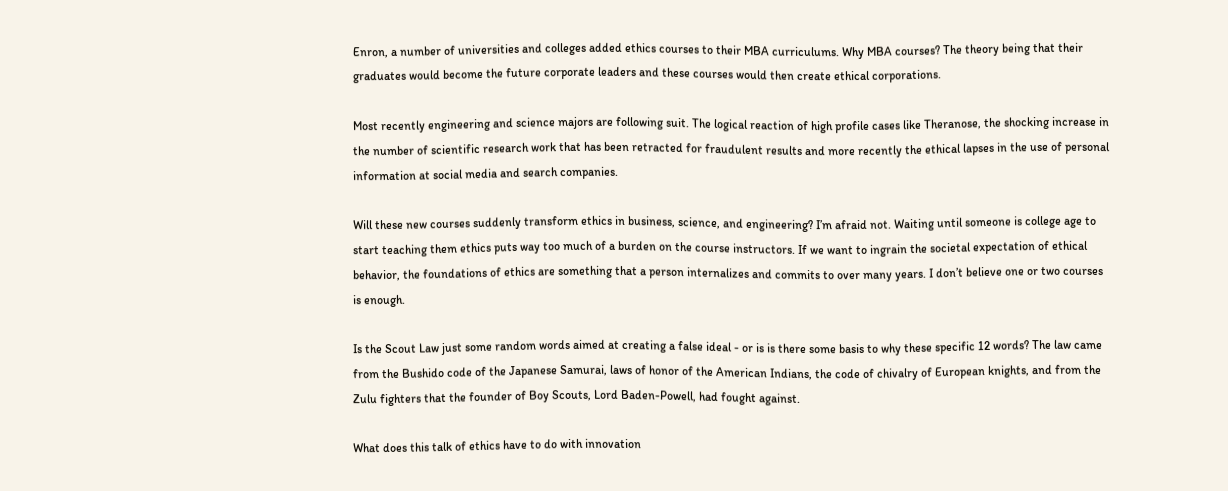Enron, a number of universities and colleges added ethics courses to their MBA curriculums. Why MBA courses? The theory being that their graduates would become the future corporate leaders and these courses would then create ethical corporations.

Most recently engineering and science majors are following suit. The logical reaction of high profile cases like Theranose, the shocking increase in the number of scientific research work that has been retracted for fraudulent results and more recently the ethical lapses in the use of personal information at social media and search companies.

Will these new courses suddenly transform ethics in business, science, and engineering? I’m afraid not. Waiting until someone is college age to start teaching them ethics puts way too much of a burden on the course instructors. If we want to ingrain the societal expectation of ethical behavior, the foundations of ethics are something that a person internalizes and commits to over many years. I don’t believe one or two courses is enough.

Is the Scout Law just some random words aimed at creating a false ideal - or is is there some basis to why these specific 12 words? The law came from the Bushido code of the Japanese Samurai, laws of honor of the American Indians, the code of chivalry of European knights, and from the Zulu fighters that the founder of Boy Scouts, Lord Baden-Powell, had fought against.

What does this talk of ethics have to do with innovation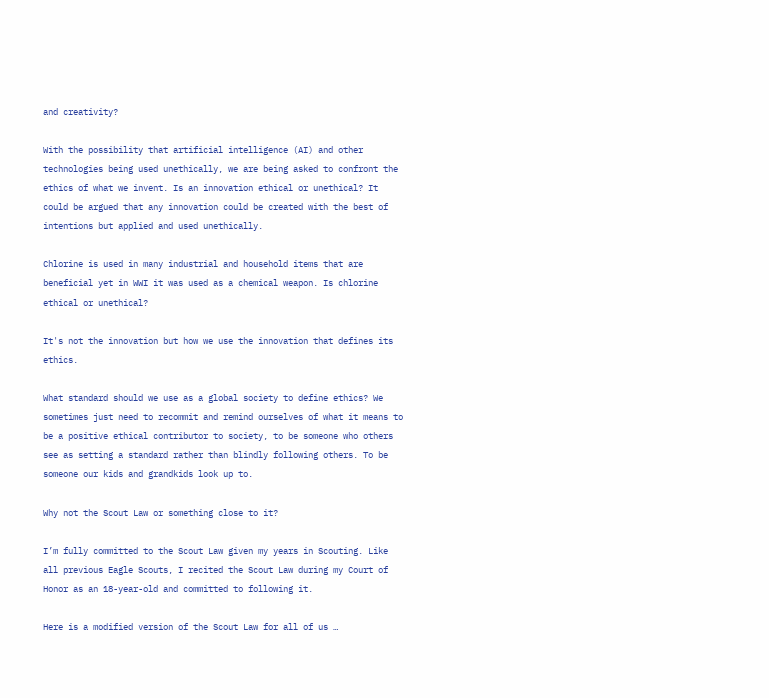and creativity?

With the possibility that artificial intelligence (AI) and other technologies being used unethically, we are being asked to confront the ethics of what we invent. Is an innovation ethical or unethical? It could be argued that any innovation could be created with the best of intentions but applied and used unethically.

Chlorine is used in many industrial and household items that are beneficial yet in WWI it was used as a chemical weapon. Is chlorine ethical or unethical?

It's not the innovation but how we use the innovation that defines its ethics.

What standard should we use as a global society to define ethics? We sometimes just need to recommit and remind ourselves of what it means to be a positive ethical contributor to society, to be someone who others see as setting a standard rather than blindly following others. To be someone our kids and grandkids look up to.

Why not the Scout Law or something close to it?

I’m fully committed to the Scout Law given my years in Scouting. Like all previous Eagle Scouts, I recited the Scout Law during my Court of Honor as an 18-year-old and committed to following it.

Here is a modified version of the Scout Law for all of us …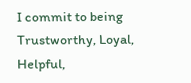I commit to being Trustworthy, Loyal, Helpful,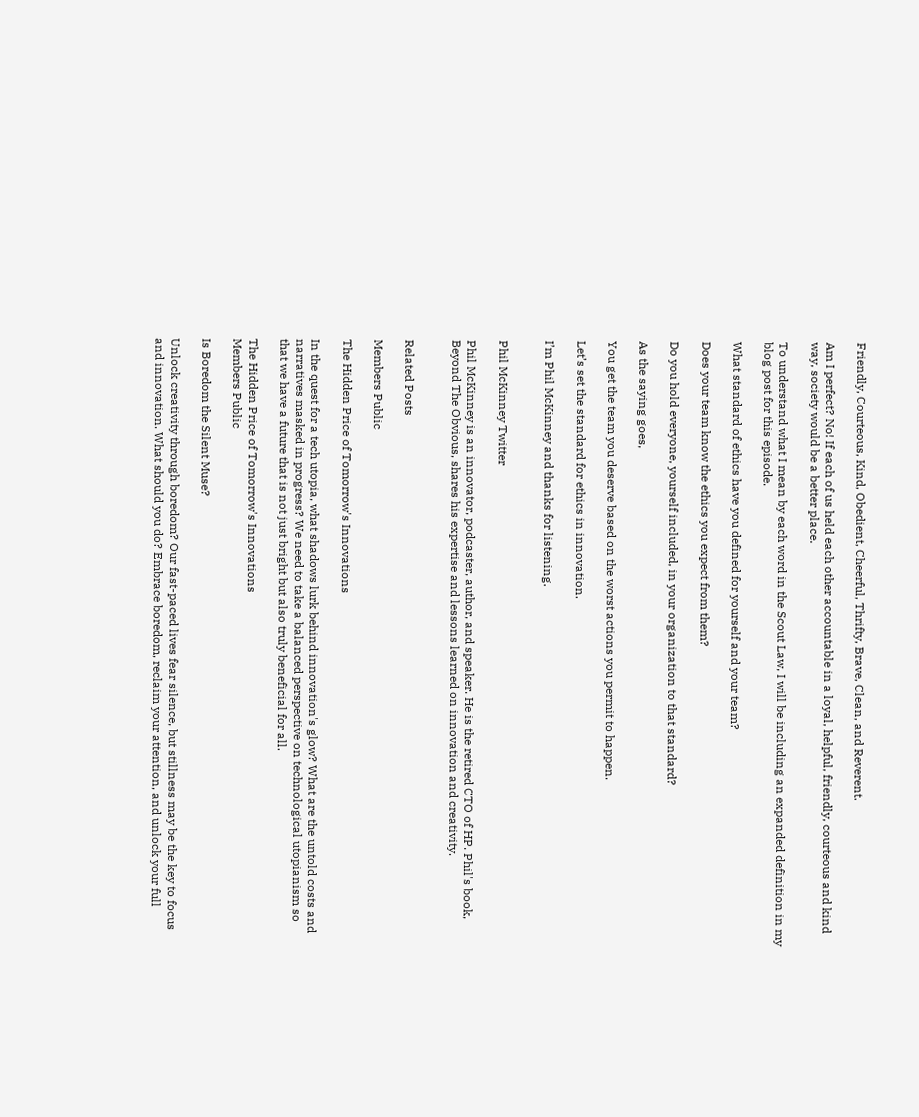Friendly, Courteous, Kind, Obedient, Cheerful, Thrifty, Brave, Clean, and Reverent.

Am I perfect? No! If each of us held each other accountable in a loyal, helpful, friendly, courteous and kind way, society would be a better place.

To understand what I mean by each word in the Scout Law, I will be including an expanded definition in my blog post for this episode.

What standard of ethics have you defined for yourself and your team?

Does your team know the ethics you expect from them?

Do you hold everyone, yourself included, in your organization to that standard?

As the saying goes,

You get the team you deserve based on the worst actions you permit to happen.

Let’s set the standard for ethics in innovation.

I’m Phil McKinney and thanks for listening.


Phil McKinney Twitter

Phil McKinney is an innovator, podcaster, author, and speaker. He is the retired CTO of HP. Phil's book, Beyond The Obvious, shares his expertise and lessons learned on innovation and creativity.


Related Posts

Members Public

The Hidden Price of Tomorrow's Innovations

In the quest for a tech utopia, what shadows lurk behind innovation's glow? What are the untold costs and narratives masked in progress? We need to take a balanced perspective on technological utopianism so that we have a future that is not just bright but also truly beneficial for all.

The Hidden Price of Tomorrow's Innovations
Members Public

Is Boredom the Silent Muse?

Unlock creativity through boredom? Our fast-paced lives fear silence, but stillness may be the key to focus and innovation. What should you do? Embrace boredom, reclaim your attention, and unlock your full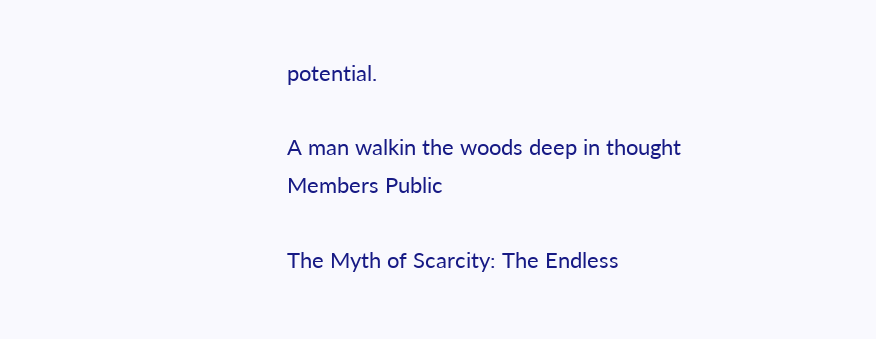potential.

A man walkin the woods deep in thought
Members Public

The Myth of Scarcity: The Endless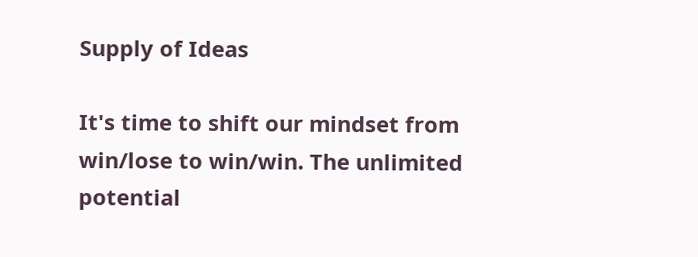Supply of Ideas

It's time to shift our mindset from win/lose to win/win. The unlimited potential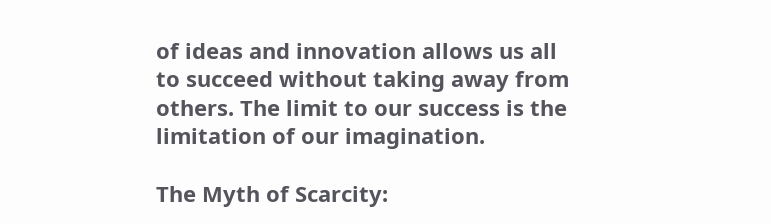of ideas and innovation allows us all to succeed without taking away from others. The limit to our success is the limitation of our imagination.

The Myth of Scarcity: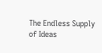The Endless Supply of Ideas